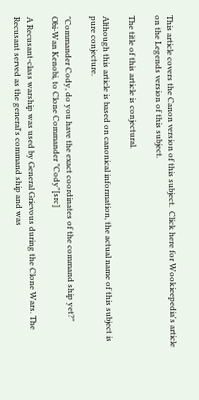This article covers the Canon version of this subject.  Click here for Wookieepedia's article on the Legends version of this subject.

The title of this article is conjectural.

Although this article is based on canonical information, the actual name of this subject is pure conjecture.

"Commander Cody, do you have the exact coordinates of the command ship yet?"
Obi-Wan Kenobi, to Clone Commander "Cody"[src]

A Recusant-class warship was used by General Grievous during the Clone Wars. The Recusant served as the general's command ship and was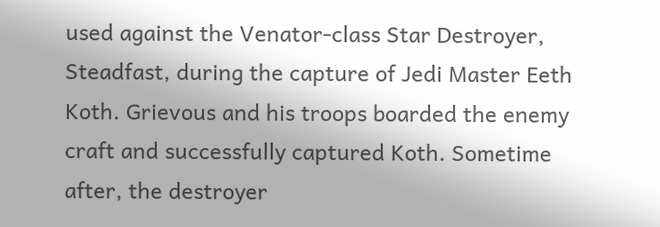used against the Venator-class Star Destroyer, Steadfast, during the capture of Jedi Master Eeth Koth. Grievous and his troops boarded the enemy craft and successfully captured Koth. Sometime after, the destroyer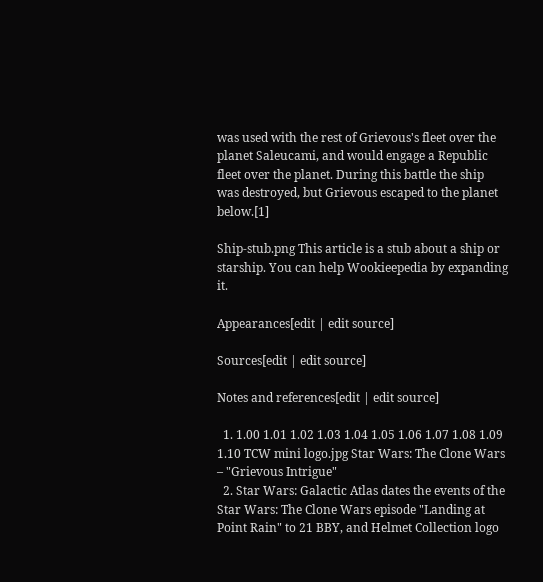was used with the rest of Grievous's fleet over the planet Saleucami, and would engage a Republic fleet over the planet. During this battle the ship was destroyed, but Grievous escaped to the planet below.[1]

Ship-stub.png This article is a stub about a ship or starship. You can help Wookieepedia by expanding it.

Appearances[edit | edit source]

Sources[edit | edit source]

Notes and references[edit | edit source]

  1. 1.00 1.01 1.02 1.03 1.04 1.05 1.06 1.07 1.08 1.09 1.10 TCW mini logo.jpg Star Wars: The Clone Wars – "Grievous Intrigue"
  2. Star Wars: Galactic Atlas dates the events of the Star Wars: The Clone Wars episode "Landing at Point Rain" to 21 BBY, and Helmet Collection logo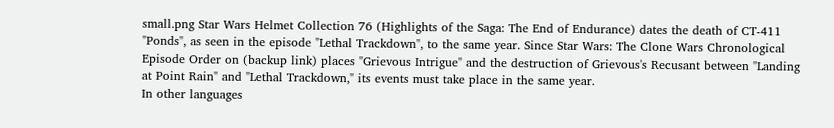small.png Star Wars Helmet Collection 76 (Highlights of the Saga: The End of Endurance) dates the death of CT-411 "Ponds", as seen in the episode "Lethal Trackdown", to the same year. Since Star Wars: The Clone Wars Chronological Episode Order on (backup link) places "Grievous Intrigue" and the destruction of Grievous's Recusant between "Landing at Point Rain" and "Lethal Trackdown," its events must take place in the same year.
In other languages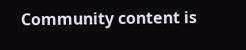Community content is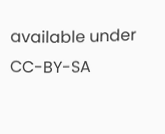available under CC-BY-SA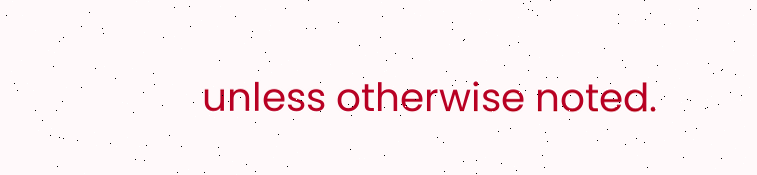unless otherwise noted.